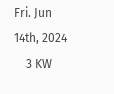Fri. Jun 14th, 2024
    3 KW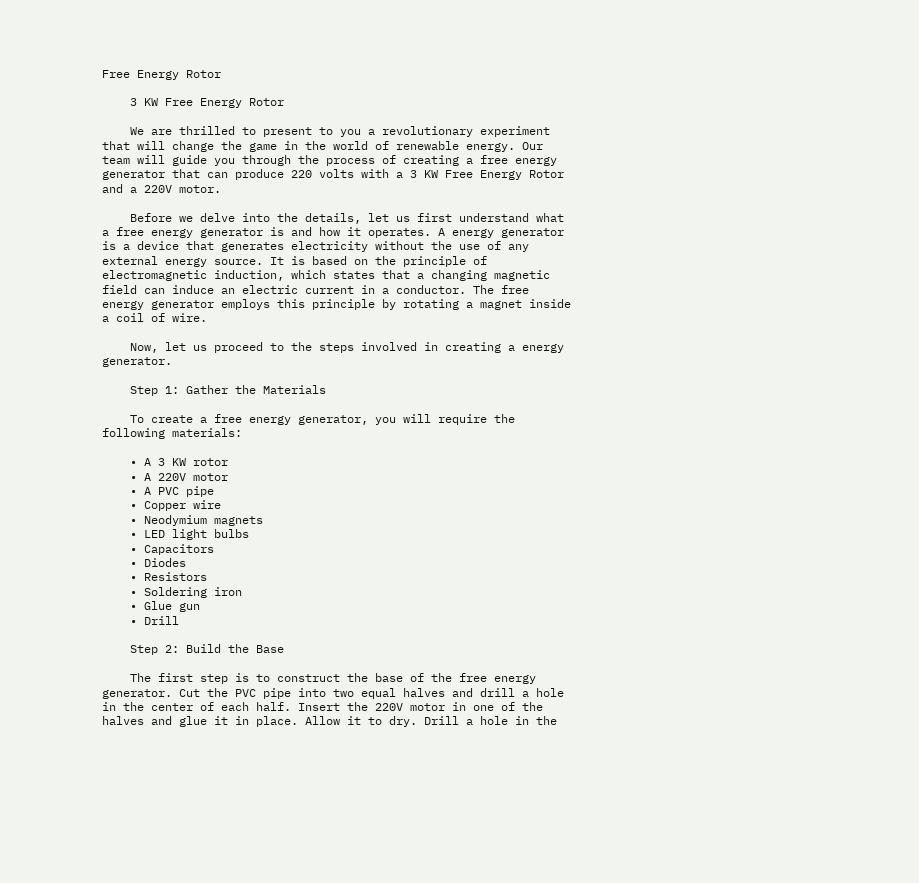Free Energy Rotor

    3 KW Free Energy Rotor

    We are thrilled to present to you a revolutionary experiment that will change the game in the world of renewable energy. Our team will guide you through the process of creating a free energy generator that can produce 220 volts with a 3 KW Free Energy Rotor and a 220V motor.

    Before we delve into the details, let us first understand what a free energy generator is and how it operates. A energy generator is a device that generates electricity without the use of any external energy source. It is based on the principle of electromagnetic induction, which states that a changing magnetic field can induce an electric current in a conductor. The free energy generator employs this principle by rotating a magnet inside a coil of wire.

    Now, let us proceed to the steps involved in creating a energy generator.

    Step 1: Gather the Materials

    To create a free energy generator, you will require the following materials:

    • A 3 KW rotor
    • A 220V motor
    • A PVC pipe
    • Copper wire
    • Neodymium magnets
    • LED light bulbs
    • Capacitors
    • Diodes
    • Resistors
    • Soldering iron
    • Glue gun
    • Drill

    Step 2: Build the Base

    The first step is to construct the base of the free energy generator. Cut the PVC pipe into two equal halves and drill a hole in the center of each half. Insert the 220V motor in one of the halves and glue it in place. Allow it to dry. Drill a hole in the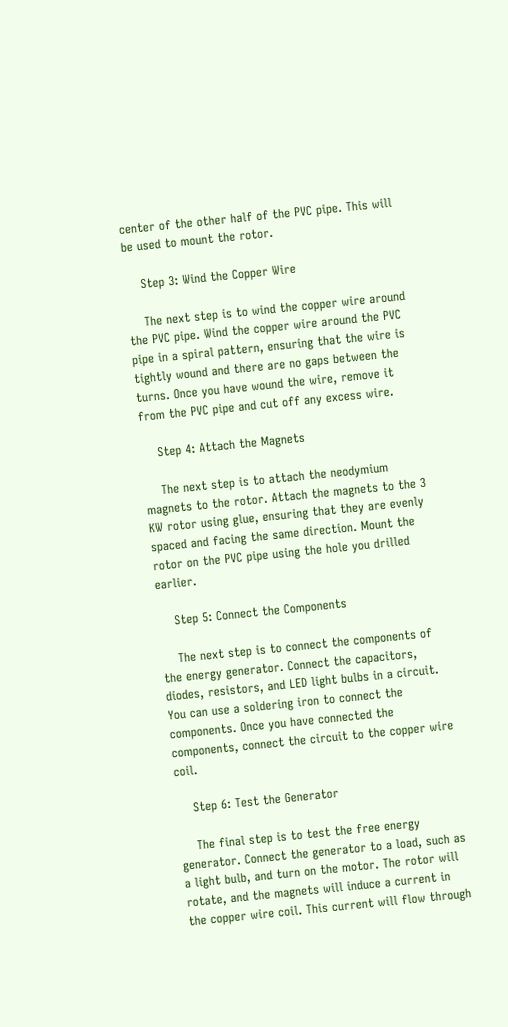center of the other half of the PVC pipe. This will be used to mount the rotor.

    Step 3: Wind the Copper Wire

    The next step is to wind the copper wire around the PVC pipe. Wind the copper wire around the PVC pipe in a spiral pattern, ensuring that the wire is tightly wound and there are no gaps between the turns. Once you have wound the wire, remove it from the PVC pipe and cut off any excess wire.

    Step 4: Attach the Magnets

    The next step is to attach the neodymium magnets to the rotor. Attach the magnets to the 3 KW rotor using glue, ensuring that they are evenly spaced and facing the same direction. Mount the rotor on the PVC pipe using the hole you drilled earlier.

    Step 5: Connect the Components

    The next step is to connect the components of the energy generator. Connect the capacitors, diodes, resistors, and LED light bulbs in a circuit. You can use a soldering iron to connect the components. Once you have connected the components, connect the circuit to the copper wire coil.

    Step 6: Test the Generator

    The final step is to test the free energy generator. Connect the generator to a load, such as a light bulb, and turn on the motor. The rotor will rotate, and the magnets will induce a current in the copper wire coil. This current will flow through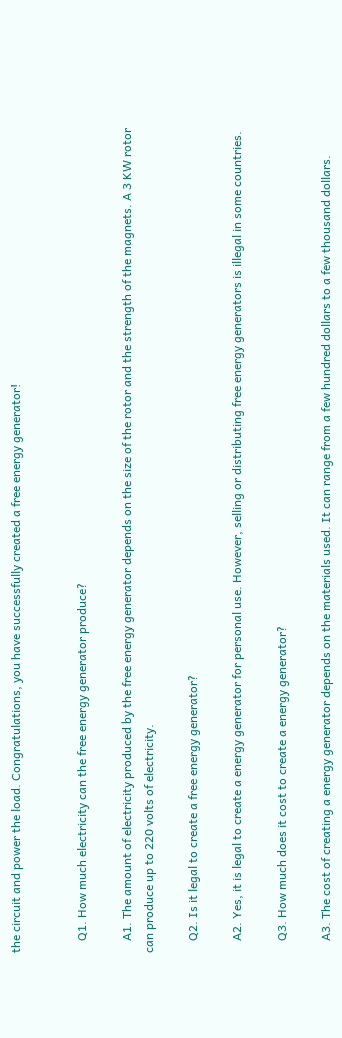the circuit and power the load. Congratulations, you have successfully created a free energy generator!


    Q1. How much electricity can the free energy generator produce?

    A1. The amount of electricity produced by the free energy generator depends on the size of the rotor and the strength of the magnets. A 3 KW rotor can produce up to 220 volts of electricity.

    Q2. Is it legal to create a free energy generator?

    A2. Yes, it is legal to create a energy generator for personal use. However, selling or distributing free energy generators is illegal in some countries.

    Q3. How much does it cost to create a energy generator?

    A3. The cost of creating a energy generator depends on the materials used. It can range from a few hundred dollars to a few thousand dollars.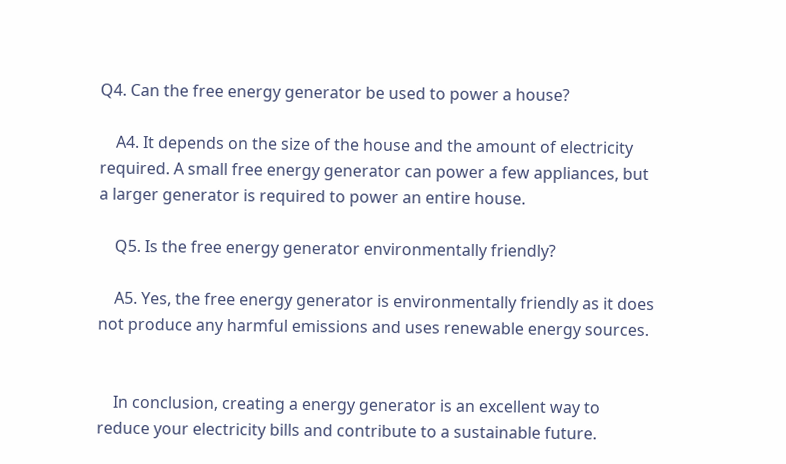Q4. Can the free energy generator be used to power a house?

    A4. It depends on the size of the house and the amount of electricity required. A small free energy generator can power a few appliances, but a larger generator is required to power an entire house.

    Q5. Is the free energy generator environmentally friendly?

    A5. Yes, the free energy generator is environmentally friendly as it does not produce any harmful emissions and uses renewable energy sources.


    In conclusion, creating a energy generator is an excellent way to reduce your electricity bills and contribute to a sustainable future.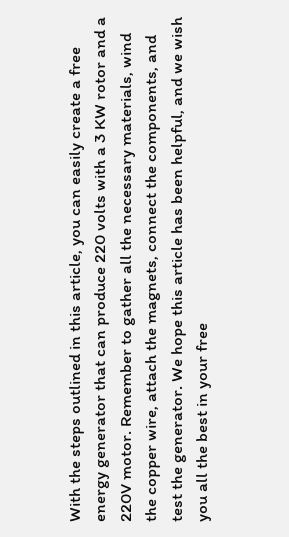With the steps outlined in this article, you can easily create a free energy generator that can produce 220 volts with a 3 KW rotor and a 220V motor. Remember to gather all the necessary materials, wind the copper wire, attach the magnets, connect the components, and test the generator. We hope this article has been helpful, and we wish you all the best in your free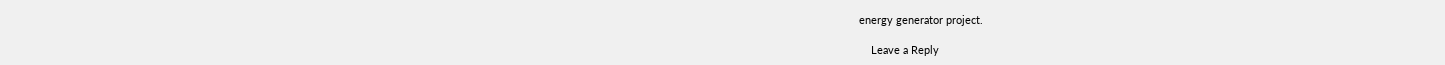energy generator project.

    Leave a Reply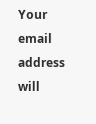Your email address will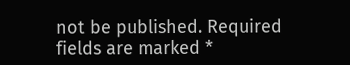not be published. Required fields are marked *